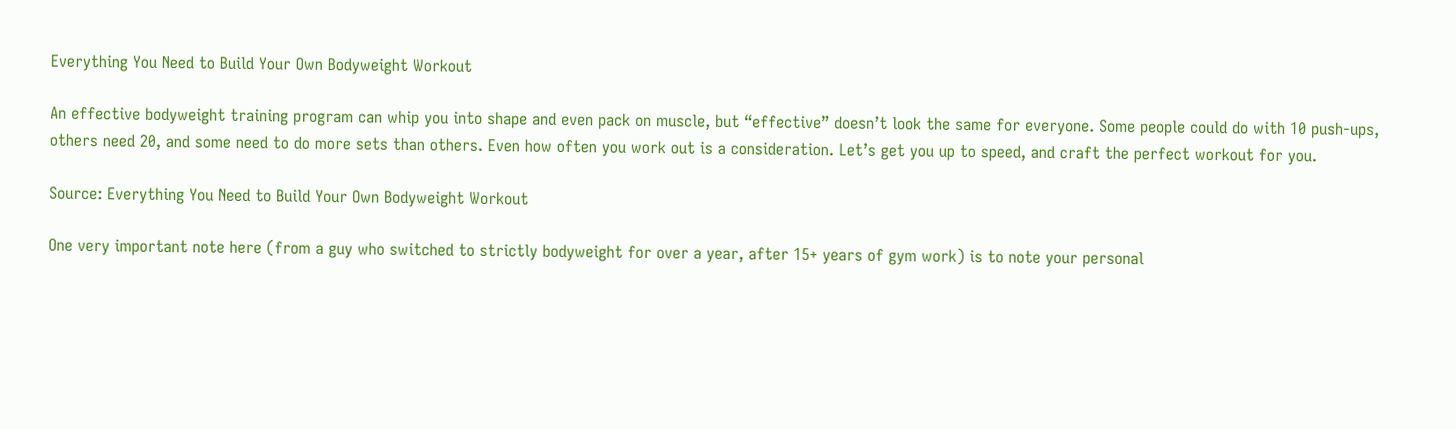Everything You Need to Build Your Own Bodyweight Workout

An effective bodyweight training program can whip you into shape and even pack on muscle, but “effective” doesn’t look the same for everyone. Some people could do with 10 push-ups, others need 20, and some need to do more sets than others. Even how often you work out is a consideration. Let’s get you up to speed, and craft the perfect workout for you.

Source: Everything You Need to Build Your Own Bodyweight Workout

One very important note here (from a guy who switched to strictly bodyweight for over a year, after 15+ years of gym work) is to note your personal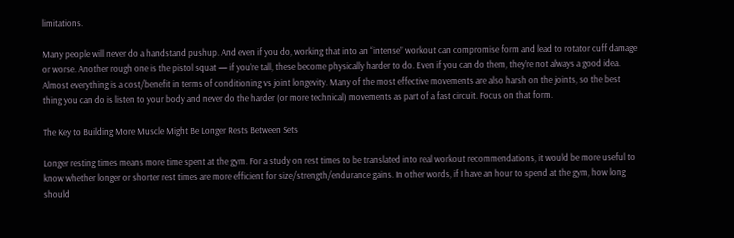limitations.

Many people will never do a handstand pushup. And even if you do, working that into an “intense” workout can compromise form and lead to rotator cuff damage or worse. Another rough one is the pistol squat — if you’re tall, these become physically harder to do. Even if you can do them, they’re not always a good idea. Almost everything is a cost/benefit in terms of conditioning vs joint longevity. Many of the most effective movements are also harsh on the joints, so the best thing you can do is listen to your body and never do the harder (or more technical) movements as part of a fast circuit. Focus on that form.

The Key to Building More Muscle Might Be Longer Rests Between Sets

Longer resting times means more time spent at the gym. For a study on rest times to be translated into real workout recommendations, it would be more useful to know whether longer or shorter rest times are more efficient for size/strength/endurance gains. In other words, if I have an hour to spend at the gym, how long should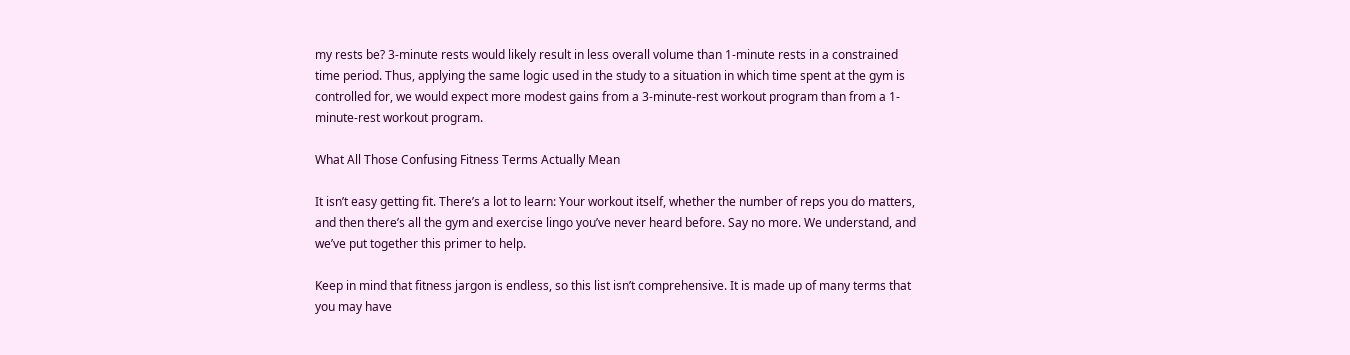my rests be? 3-minute rests would likely result in less overall volume than 1-minute rests in a constrained time period. Thus, applying the same logic used in the study to a situation in which time spent at the gym is controlled for, we would expect more modest gains from a 3-minute-rest workout program than from a 1-minute-rest workout program.

What All Those Confusing Fitness Terms Actually Mean

It isn’t easy getting fit. There’s a lot to learn: Your workout itself, whether the number of reps you do matters, and then there’s all the gym and exercise lingo you’ve never heard before. Say no more. We understand, and we’ve put together this primer to help.

Keep in mind that fitness jargon is endless, so this list isn’t comprehensive. It is made up of many terms that you may have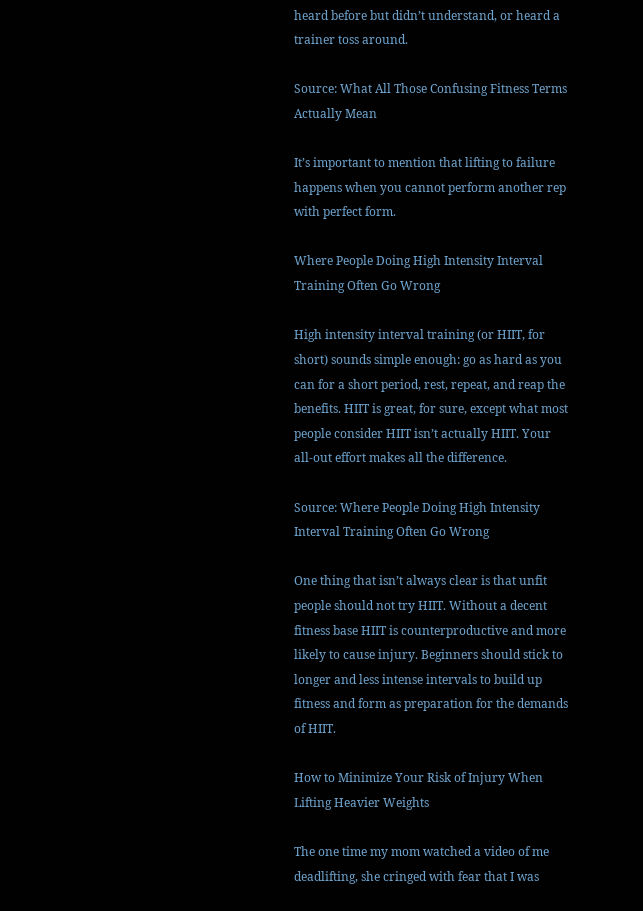heard before but didn’t understand, or heard a trainer toss around.

Source: What All Those Confusing Fitness Terms Actually Mean

It’s important to mention that lifting to failure happens when you cannot perform another rep with perfect form.

Where People Doing High Intensity Interval Training Often Go Wrong

High intensity interval training (or HIIT, for short) sounds simple enough: go as hard as you can for a short period, rest, repeat, and reap the benefits. HIIT is great, for sure, except what most people consider HIIT isn’t actually HIIT. Your all-out effort makes all the difference.

Source: Where People Doing High Intensity Interval Training Often Go Wrong

One thing that isn’t always clear is that unfit people should not try HIIT. Without a decent fitness base HIIT is counterproductive and more likely to cause injury. Beginners should stick to longer and less intense intervals to build up fitness and form as preparation for the demands of HIIT.

How to Minimize Your Risk of Injury When Lifting Heavier Weights

The one time my mom watched a video of me deadlifting, she cringed with fear that I was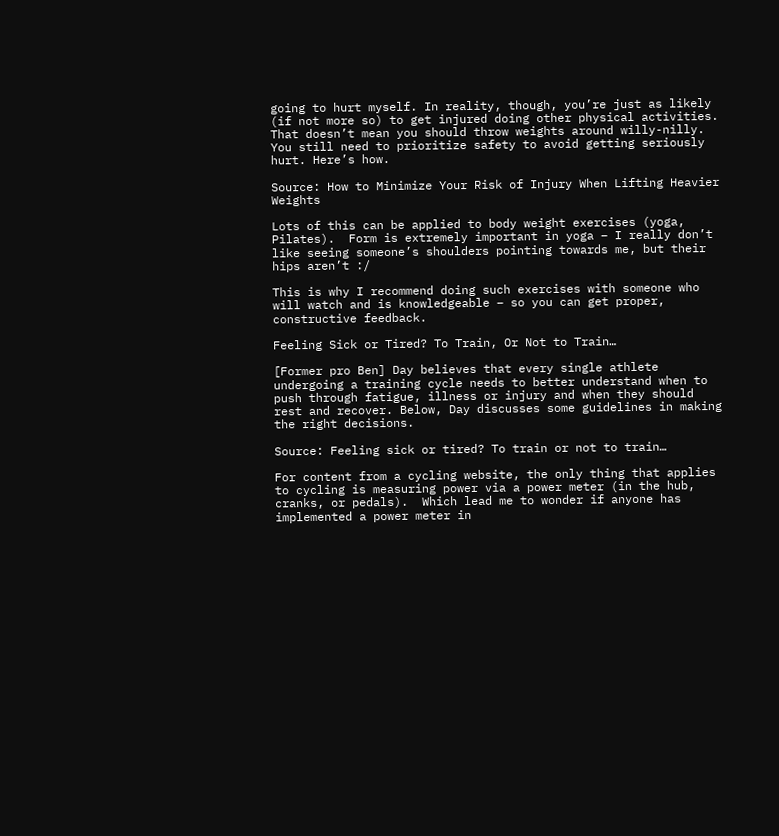going to hurt myself. In reality, though, you’re just as likely (if not more so) to get injured doing other physical activities. That doesn’t mean you should throw weights around willy-nilly. You still need to prioritize safety to avoid getting seriously hurt. Here’s how.

Source: How to Minimize Your Risk of Injury When Lifting Heavier Weights

Lots of this can be applied to body weight exercises (yoga, Pilates).  Form is extremely important in yoga – I really don’t like seeing someone’s shoulders pointing towards me, but their hips aren’t :/

This is why I recommend doing such exercises with someone who will watch and is knowledgeable – so you can get proper, constructive feedback.

Feeling Sick or Tired? To Train, Or Not to Train…

[Former pro Ben] Day believes that every single athlete undergoing a training cycle needs to better understand when to push through fatigue, illness or injury and when they should rest and recover. Below, Day discusses some guidelines in making the right decisions.

Source: Feeling sick or tired? To train or not to train…

For content from a cycling website, the only thing that applies to cycling is measuring power via a power meter (in the hub, cranks, or pedals).  Which lead me to wonder if anyone has implemented a power meter in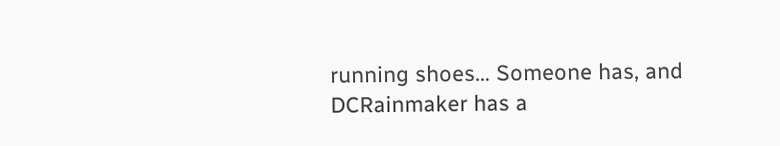running shoes… Someone has, and DCRainmaker has a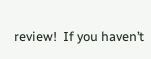review!  If you haven’t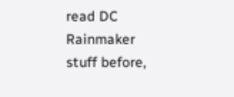read DC Rainmaker stuff before,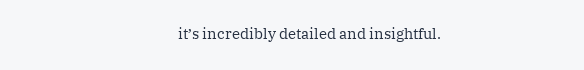it’s incredibly detailed and insightful.